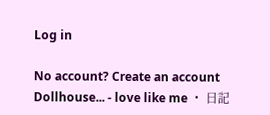Log in

No account? Create an account
Dollhouse... - love like me ・ 日記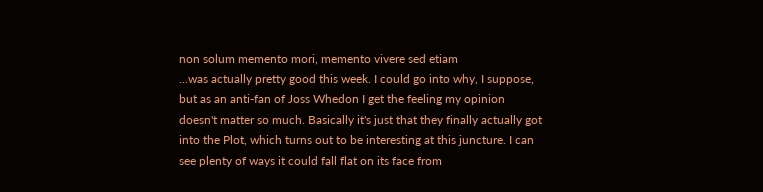non solum memento mori, memento vivere sed etiam
...was actually pretty good this week. I could go into why, I suppose, but as an anti-fan of Joss Whedon I get the feeling my opinion doesn't matter so much. Basically it's just that they finally actually got into the Plot, which turns out to be interesting at this juncture. I can see plenty of ways it could fall flat on its face from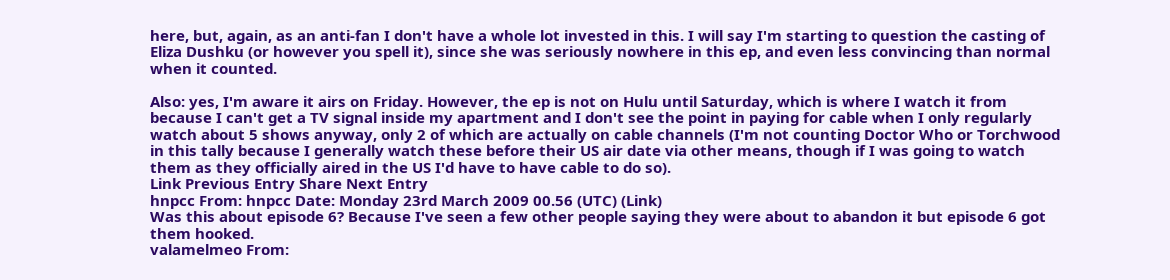here, but, again, as an anti-fan I don't have a whole lot invested in this. I will say I'm starting to question the casting of Eliza Dushku (or however you spell it), since she was seriously nowhere in this ep, and even less convincing than normal when it counted.

Also: yes, I'm aware it airs on Friday. However, the ep is not on Hulu until Saturday, which is where I watch it from because I can't get a TV signal inside my apartment and I don't see the point in paying for cable when I only regularly watch about 5 shows anyway, only 2 of which are actually on cable channels (I'm not counting Doctor Who or Torchwood in this tally because I generally watch these before their US air date via other means, though if I was going to watch them as they officially aired in the US I'd have to have cable to do so).
Link Previous Entry Share Next Entry
hnpcc From: hnpcc Date: Monday 23rd March 2009 00.56 (UTC) (Link)
Was this about episode 6? Because I've seen a few other people saying they were about to abandon it but episode 6 got them hooked.
valamelmeo From: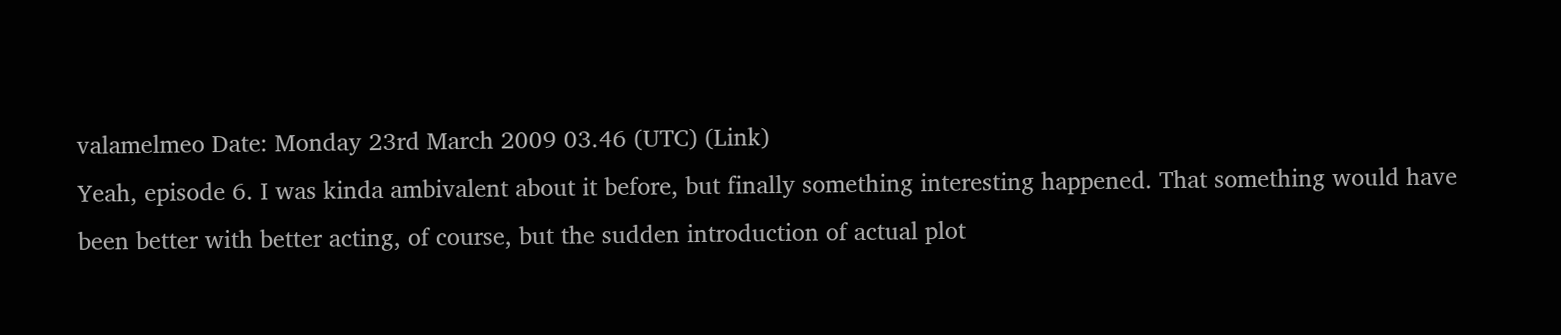valamelmeo Date: Monday 23rd March 2009 03.46 (UTC) (Link)
Yeah, episode 6. I was kinda ambivalent about it before, but finally something interesting happened. That something would have been better with better acting, of course, but the sudden introduction of actual plot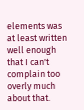elements was at least written well enough that I can't complain too overly much about that.